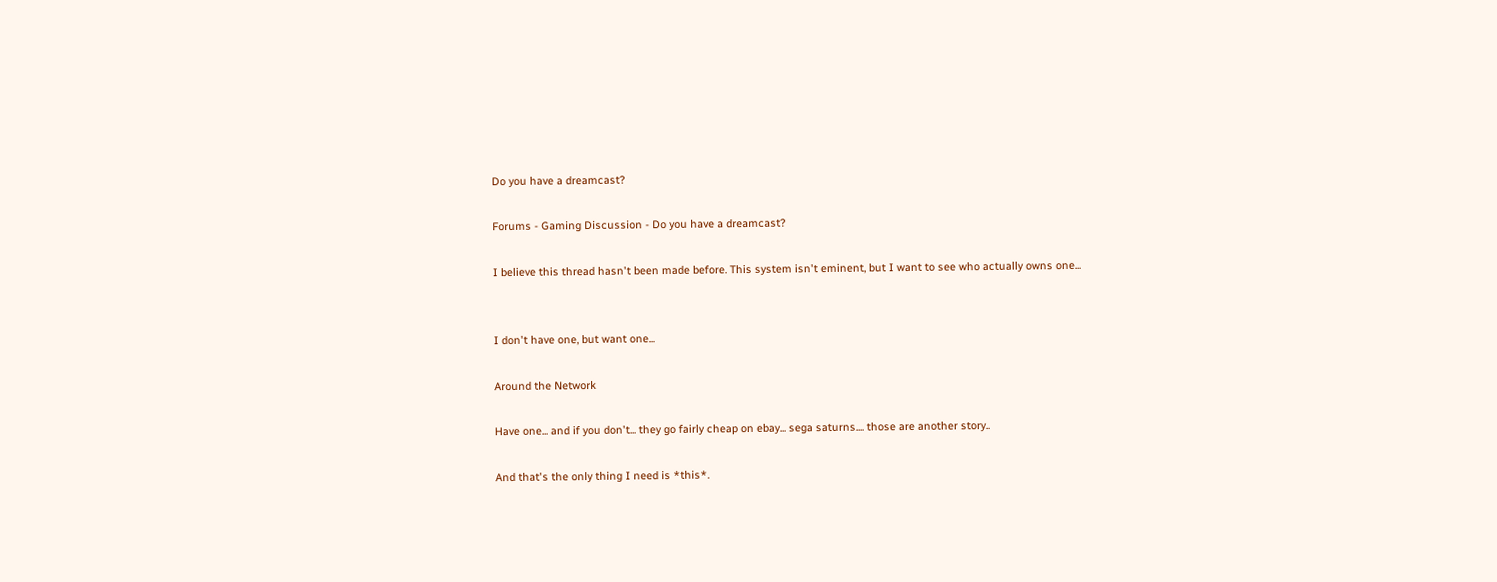Do you have a dreamcast?

Forums - Gaming Discussion - Do you have a dreamcast?

I believe this thread hasn't been made before. This system isn't eminent, but I want to see who actually owns one...


I don't have one, but want one...

Around the Network

Have one... and if you don't... they go fairly cheap on ebay... sega saturns.... those are another story..

And that's the only thing I need is *this*.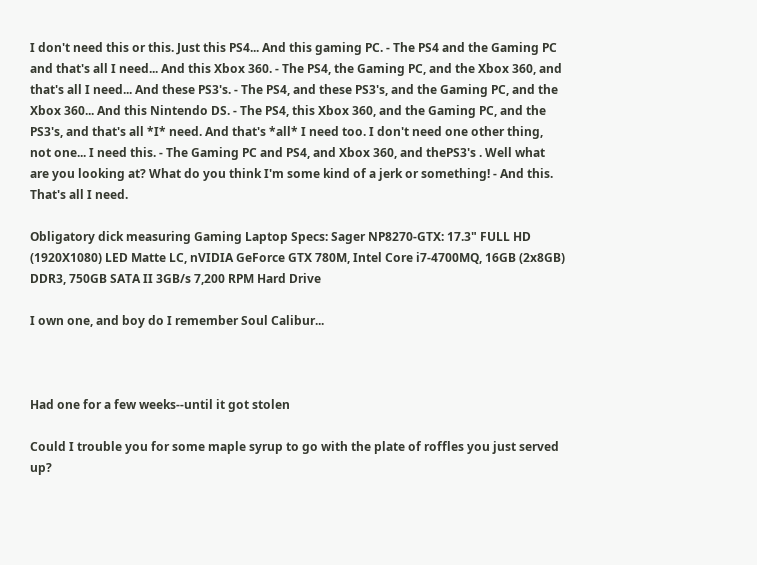I don't need this or this. Just this PS4... And this gaming PC. - The PS4 and the Gaming PC and that's all I need... And this Xbox 360. - The PS4, the Gaming PC, and the Xbox 360, and that's all I need... And these PS3's. - The PS4, and these PS3's, and the Gaming PC, and the Xbox 360... And this Nintendo DS. - The PS4, this Xbox 360, and the Gaming PC, and the PS3's, and that's all *I* need. And that's *all* I need too. I don't need one other thing, not one... I need this. - The Gaming PC and PS4, and Xbox 360, and thePS3's . Well what are you looking at? What do you think I'm some kind of a jerk or something! - And this. That's all I need.

Obligatory dick measuring Gaming Laptop Specs: Sager NP8270-GTX: 17.3" FULL HD (1920X1080) LED Matte LC, nVIDIA GeForce GTX 780M, Intel Core i7-4700MQ, 16GB (2x8GB) DDR3, 750GB SATA II 3GB/s 7,200 RPM Hard Drive

I own one, and boy do I remember Soul Calibur...



Had one for a few weeks--until it got stolen

Could I trouble you for some maple syrup to go with the plate of roffles you just served up?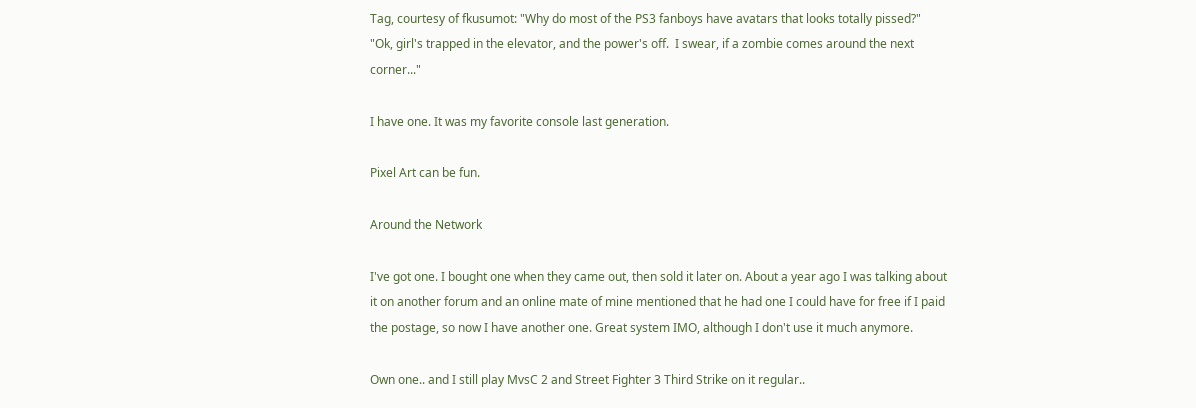Tag, courtesy of fkusumot: "Why do most of the PS3 fanboys have avatars that looks totally pissed?"
"Ok, girl's trapped in the elevator, and the power's off.  I swear, if a zombie comes around the next corner..."

I have one. It was my favorite console last generation.

Pixel Art can be fun.

Around the Network

I've got one. I bought one when they came out, then sold it later on. About a year ago I was talking about it on another forum and an online mate of mine mentioned that he had one I could have for free if I paid the postage, so now I have another one. Great system IMO, although I don't use it much anymore.

Own one.. and I still play MvsC 2 and Street Fighter 3 Third Strike on it regular..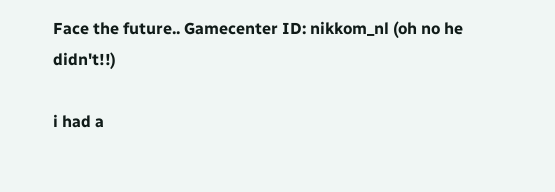Face the future.. Gamecenter ID: nikkom_nl (oh no he didn't!!)

i had a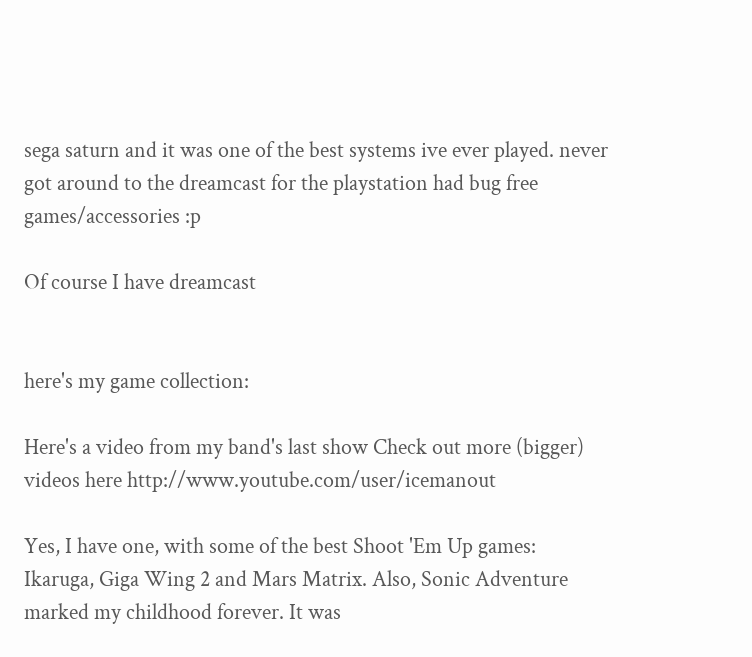sega saturn and it was one of the best systems ive ever played. never got around to the dreamcast for the playstation had bug free games/accessories :p

Of course I have dreamcast


here's my game collection:

Here's a video from my band's last show Check out more (bigger) videos here http://www.youtube.com/user/icemanout

Yes, I have one, with some of the best Shoot 'Em Up games: Ikaruga, Giga Wing 2 and Mars Matrix. Also, Sonic Adventure marked my childhood forever. It was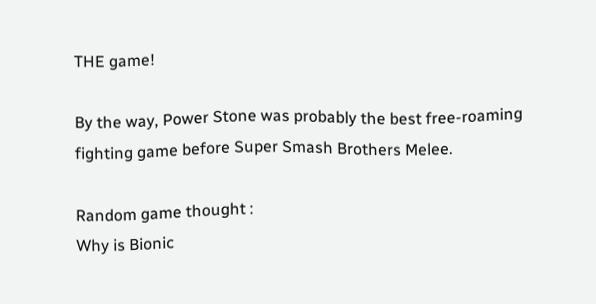THE game!

By the way, Power Stone was probably the best free-roaming fighting game before Super Smash Brothers Melee.

Random game thought :
Why is Bionic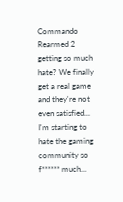Commando Rearmed 2 getting so much hate? We finally get a real game and they're not even satisfied... I'm starting to hate the gaming community so f****** much...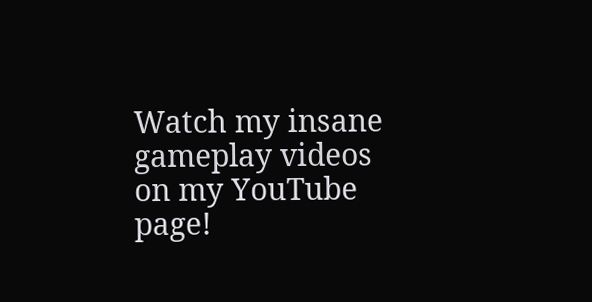Watch my insane gameplay videos on my YouTube page!